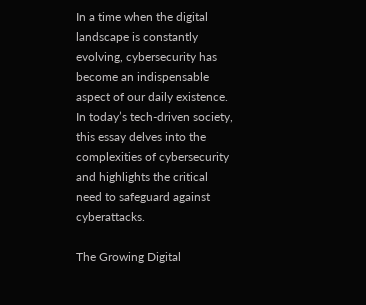In a time when the digital landscape is constantly evolving, cybersecurity has become an indispensable aspect of our daily existence. In today’s tech-driven society, this essay delves into the complexities of cybersecurity and highlights the critical need to safeguard against cyberattacks.

The Growing Digital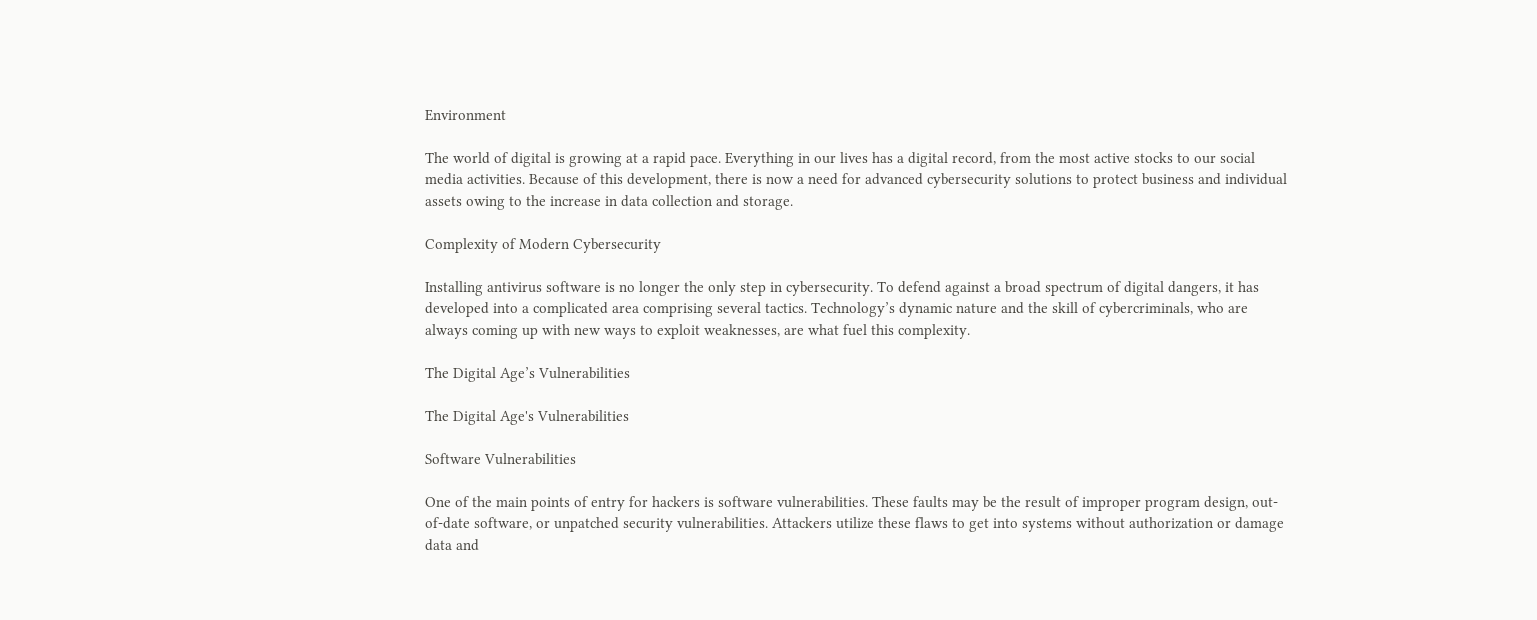Environment

The world of digital is growing at a rapid pace. Everything in our lives has a digital record, from the most active stocks to our social media activities. Because of this development, there is now a need for advanced cybersecurity solutions to protect business and individual assets owing to the increase in data collection and storage.

Complexity of Modern Cybersecurity

Installing antivirus software is no longer the only step in cybersecurity. To defend against a broad spectrum of digital dangers, it has developed into a complicated area comprising several tactics. Technology’s dynamic nature and the skill of cybercriminals, who are always coming up with new ways to exploit weaknesses, are what fuel this complexity.

The Digital Age’s Vulnerabilities

The Digital Age's Vulnerabilities

Software Vulnerabilities

One of the main points of entry for hackers is software vulnerabilities. These faults may be the result of improper program design, out-of-date software, or unpatched security vulnerabilities. Attackers utilize these flaws to get into systems without authorization or damage data and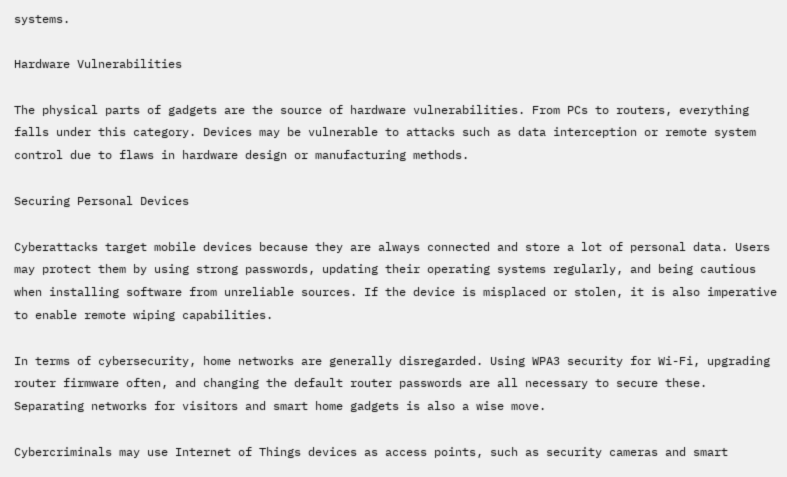systems.

Hardware Vulnerabilities

The physical parts of gadgets are the source of hardware vulnerabilities. From PCs to routers, everything falls under this category. Devices may be vulnerable to attacks such as data interception or remote system control due to flaws in hardware design or manufacturing methods.

Securing Personal Devices

Cyberattacks target mobile devices because they are always connected and store a lot of personal data. Users may protect them by using strong passwords, updating their operating systems regularly, and being cautious when installing software from unreliable sources. If the device is misplaced or stolen, it is also imperative to enable remote wiping capabilities.

In terms of cybersecurity, home networks are generally disregarded. Using WPA3 security for Wi-Fi, upgrading router firmware often, and changing the default router passwords are all necessary to secure these. Separating networks for visitors and smart home gadgets is also a wise move.

Cybercriminals may use Internet of Things devices as access points, such as security cameras and smart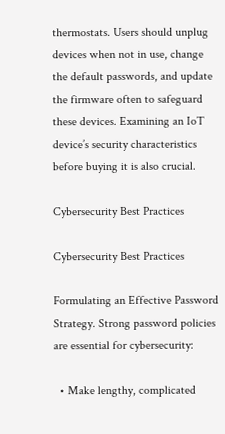thermostats. Users should unplug devices when not in use, change the default passwords, and update the firmware often to safeguard these devices. Examining an IoT device’s security characteristics before buying it is also crucial.

Cybersecurity Best Practices

Cybersecurity Best Practices

Formulating an Effective Password Strategy. Strong password policies are essential for cybersecurity:

  • Make lengthy, complicated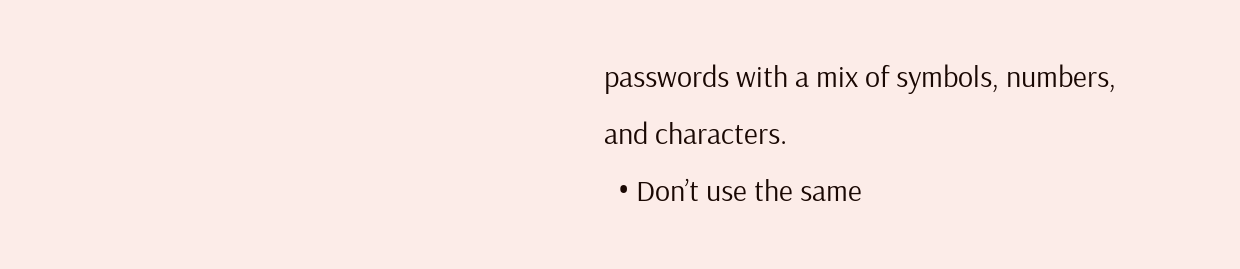passwords with a mix of symbols, numbers, and characters.
  • Don’t use the same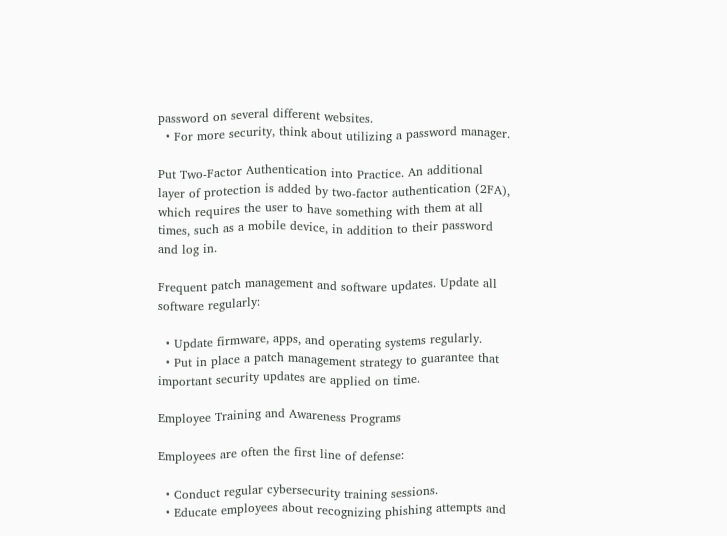password on several different websites.
  • For more security, think about utilizing a password manager.

Put Two-Factor Authentication into Practice. An additional layer of protection is added by two-factor authentication (2FA), which requires the user to have something with them at all times, such as a mobile device, in addition to their password and log in.

Frequent patch management and software updates. Update all software regularly:

  • Update firmware, apps, and operating systems regularly.
  • Put in place a patch management strategy to guarantee that important security updates are applied on time.

Employee Training and Awareness Programs

Employees are often the first line of defense:

  • Conduct regular cybersecurity training sessions.
  • Educate employees about recognizing phishing attempts and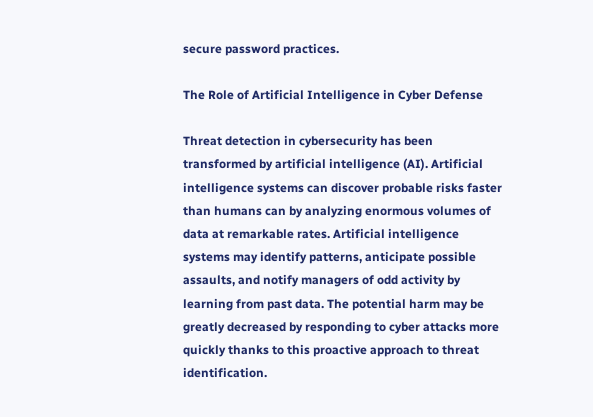secure password practices.

The Role of Artificial Intelligence in Cyber Defense

Threat detection in cybersecurity has been transformed by artificial intelligence (AI). Artificial intelligence systems can discover probable risks faster than humans can by analyzing enormous volumes of data at remarkable rates. Artificial intelligence systems may identify patterns, anticipate possible assaults, and notify managers of odd activity by learning from past data. The potential harm may be greatly decreased by responding to cyber attacks more quickly thanks to this proactive approach to threat identification.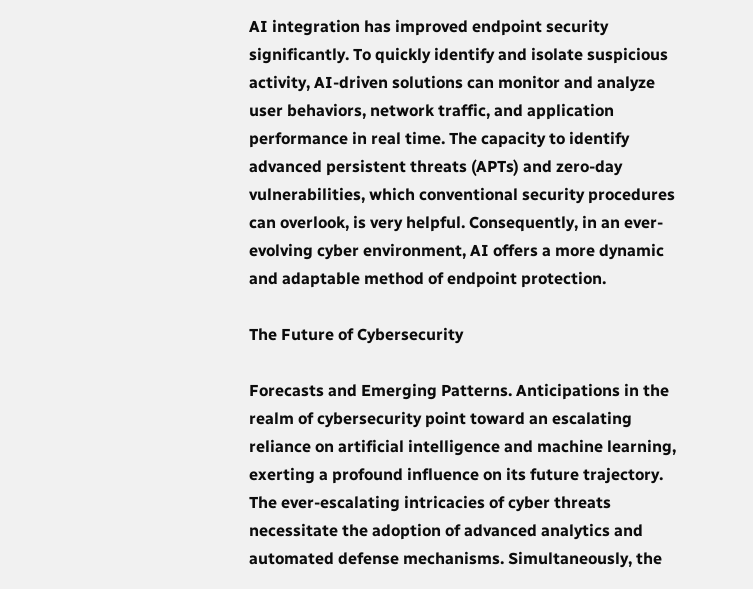AI integration has improved endpoint security significantly. To quickly identify and isolate suspicious activity, AI-driven solutions can monitor and analyze user behaviors, network traffic, and application performance in real time. The capacity to identify advanced persistent threats (APTs) and zero-day vulnerabilities, which conventional security procedures can overlook, is very helpful. Consequently, in an ever-evolving cyber environment, AI offers a more dynamic and adaptable method of endpoint protection.

The Future of Cybersecurity

Forecasts and Emerging Patterns. Anticipations in the realm of cybersecurity point toward an escalating reliance on artificial intelligence and machine learning, exerting a profound influence on its future trajectory. The ever-escalating intricacies of cyber threats necessitate the adoption of advanced analytics and automated defense mechanisms. Simultaneously, the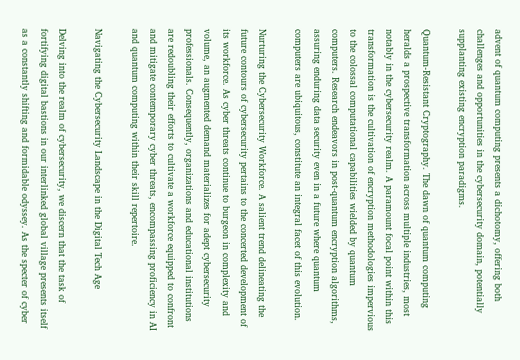advent of quantum computing presents a dichotomy, offering both challenges and opportunities in the cybersecurity domain, potentially supplanting existing encryption paradigms.

Quantum-Resistant Cryptography. The dawn of quantum computing heralds a prospective transformation across multiple industries, most notably in the cybersecurity realm. A paramount focal point within this transformation is the cultivation of encryption methodologies impervious to the colossal computational capabilities wielded by quantum computers. Research endeavors in post-quantum encryption algorithms, assuring enduring data security even in a future where quantum computers are ubiquitous, constitute an integral facet of this evolution.

Nurturing the Cybersecurity Workforce. A salient trend delineating the future contours of cybersecurity pertains to the concerted development of its workforce. As cyber threats continue to burgeon in complexity and volume, an augmented demand materializes for adept cybersecurity professionals. Consequently, organizations and educational institutions are redoubling their efforts to cultivate a workforce equipped to confront and mitigate contemporary cyber threats, encompassing proficiency in AI and quantum computing within their skill repertoire.

Navigating the Cybersecurity Landscape in the Digital Tech Age

Delving into the realm of cybersecurity, we discern that the task of fortifying digital bastions in our interlinked global village presents itself as a constantly shifting and formidable odyssey. As the specter of cyber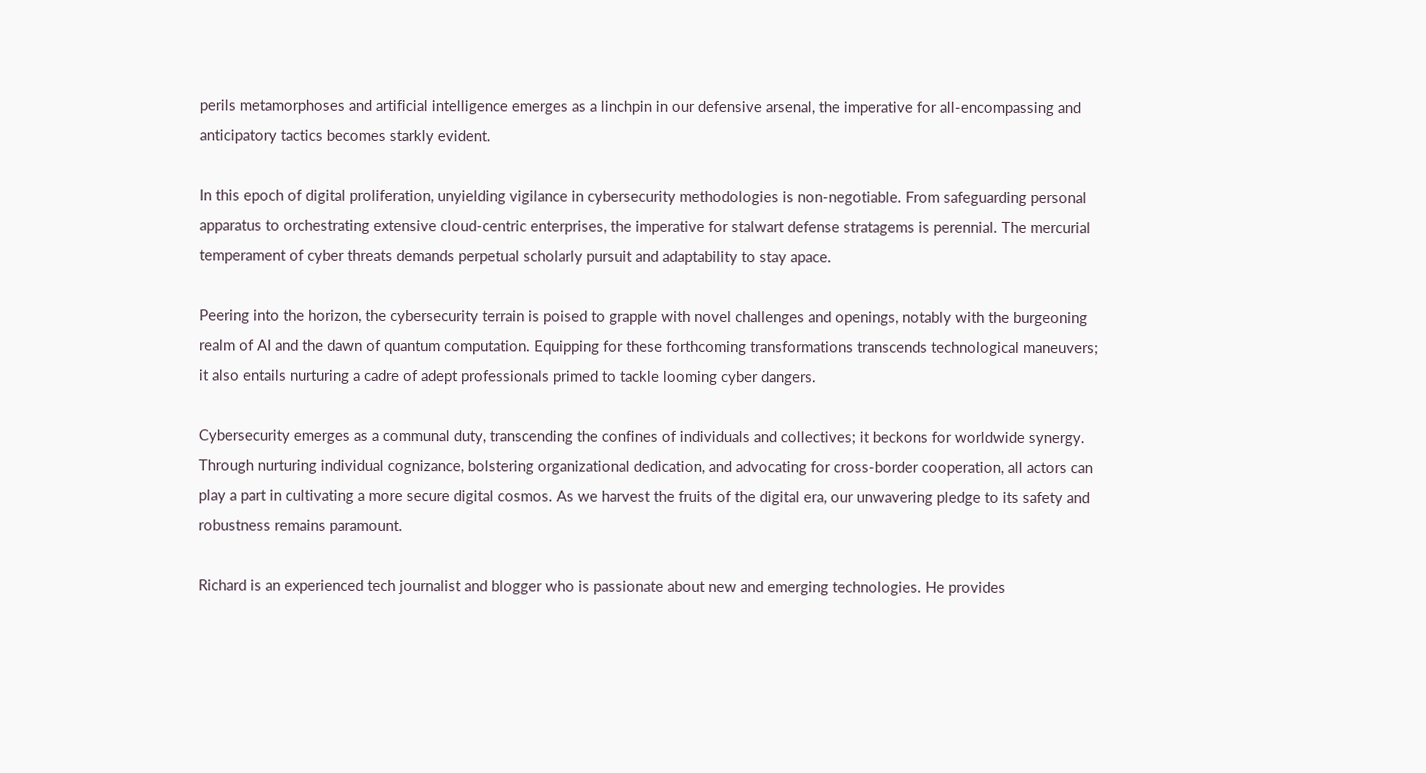perils metamorphoses and artificial intelligence emerges as a linchpin in our defensive arsenal, the imperative for all-encompassing and anticipatory tactics becomes starkly evident.

In this epoch of digital proliferation, unyielding vigilance in cybersecurity methodologies is non-negotiable. From safeguarding personal apparatus to orchestrating extensive cloud-centric enterprises, the imperative for stalwart defense stratagems is perennial. The mercurial temperament of cyber threats demands perpetual scholarly pursuit and adaptability to stay apace.

Peering into the horizon, the cybersecurity terrain is poised to grapple with novel challenges and openings, notably with the burgeoning realm of AI and the dawn of quantum computation. Equipping for these forthcoming transformations transcends technological maneuvers; it also entails nurturing a cadre of adept professionals primed to tackle looming cyber dangers.

Cybersecurity emerges as a communal duty, transcending the confines of individuals and collectives; it beckons for worldwide synergy. Through nurturing individual cognizance, bolstering organizational dedication, and advocating for cross-border cooperation, all actors can play a part in cultivating a more secure digital cosmos. As we harvest the fruits of the digital era, our unwavering pledge to its safety and robustness remains paramount.

Richard is an experienced tech journalist and blogger who is passionate about new and emerging technologies. He provides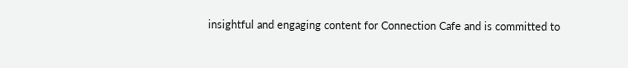insightful and engaging content for Connection Cafe and is committed to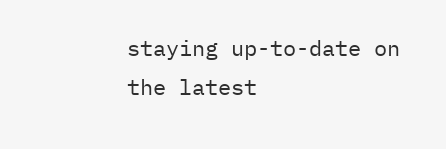staying up-to-date on the latest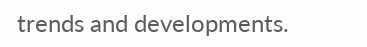trends and developments.